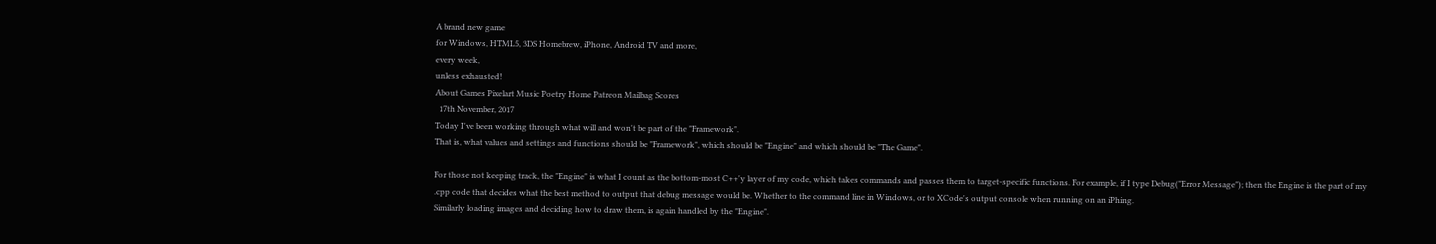A brand new game
for Windows, HTML5, 3DS Homebrew, iPhone, Android TV and more,
every week,
unless exhausted!
About Games Pixelart Music Poetry Home Patreon Mailbag Scores
  17th November, 2017
Today I've been working through what will and won't be part of the "Framework".
That is, what values and settings and functions should be "Framework", which should be "Engine" and which should be "The Game".

For those not keeping track, the "Engine" is what I count as the bottom-most C++'y layer of my code, which takes commands and passes them to target-specific functions. For example, if I type Debug("Error Message"); then the Engine is the part of my .cpp code that decides what the best method to output that debug message would be. Whether to the command line in Windows, or to XCode's output console when running on an iPhing.
Similarly loading images and deciding how to draw them, is again handled by the "Engine".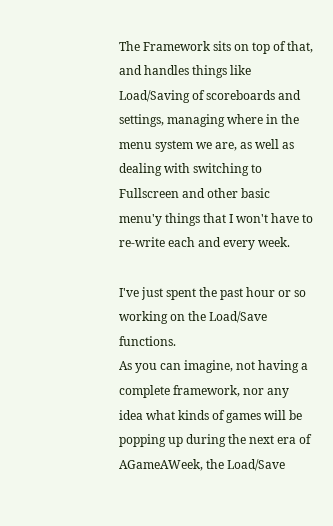The Framework sits on top of that, and handles things like Load/Saving of scoreboards and settings, managing where in the menu system we are, as well as dealing with switching to Fullscreen and other basic menu'y things that I won't have to re-write each and every week.

I've just spent the past hour or so working on the Load/Save functions.
As you can imagine, not having a complete framework, nor any idea what kinds of games will be popping up during the next era of AGameAWeek, the Load/Save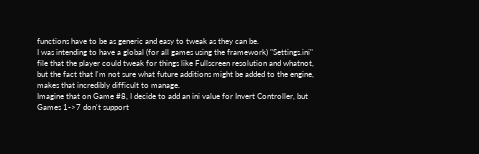functions have to be as generic and easy to tweak as they can be.
I was intending to have a global (for all games using the framework) "Settings.ini" file that the player could tweak for things like Fullscreen resolution and whatnot, but the fact that I'm not sure what future additions might be added to the engine, makes that incredibly difficult to manage.
Imagine that on Game #8, I decide to add an ini value for Invert Controller, but Games 1->7 don't support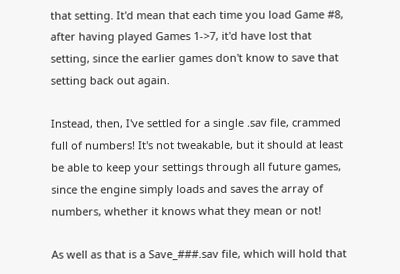that setting. It'd mean that each time you load Game #8, after having played Games 1->7, it'd have lost that setting, since the earlier games don't know to save that setting back out again.

Instead, then, I've settled for a single .sav file, crammed full of numbers! It's not tweakable, but it should at least be able to keep your settings through all future games, since the engine simply loads and saves the array of numbers, whether it knows what they mean or not!

As well as that is a Save_###.sav file, which will hold that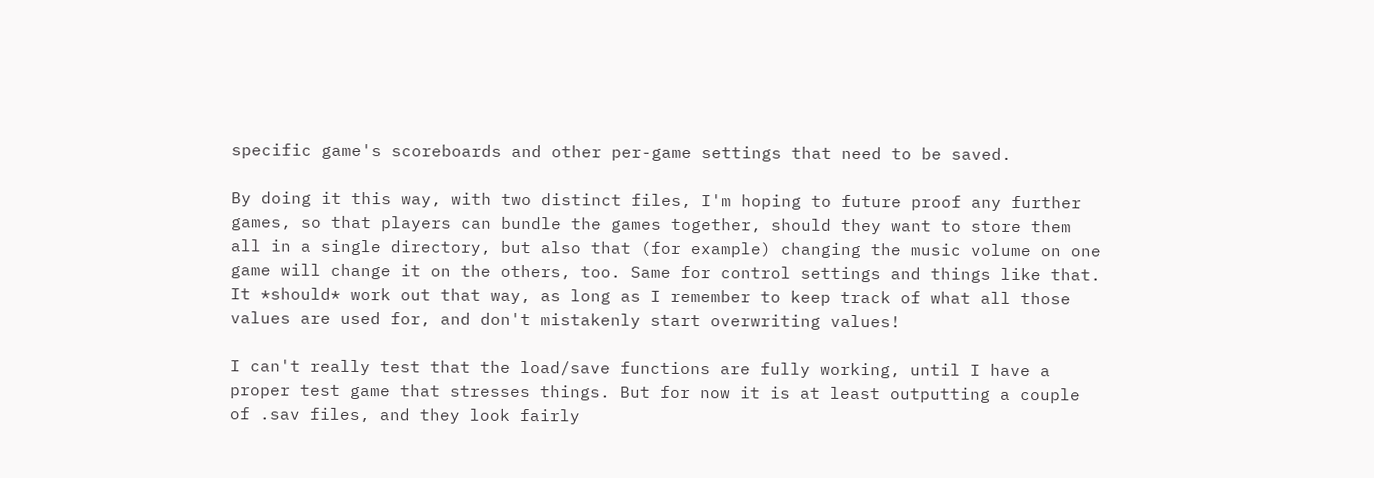specific game's scoreboards and other per-game settings that need to be saved.

By doing it this way, with two distinct files, I'm hoping to future proof any further games, so that players can bundle the games together, should they want to store them all in a single directory, but also that (for example) changing the music volume on one game will change it on the others, too. Same for control settings and things like that.
It *should* work out that way, as long as I remember to keep track of what all those values are used for, and don't mistakenly start overwriting values!

I can't really test that the load/save functions are fully working, until I have a proper test game that stresses things. But for now it is at least outputting a couple of .sav files, and they look fairly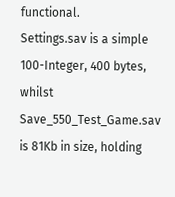functional.
Settings.sav is a simple 100-Integer, 400 bytes, whilst Save_550_Test_Game.sav is 81Kb in size, holding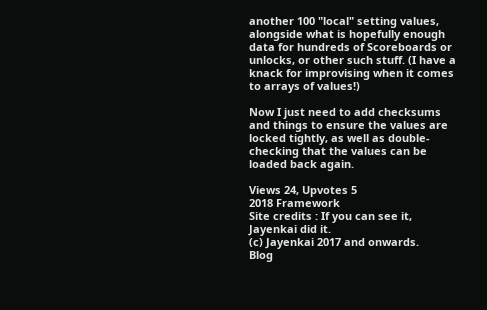another 100 "local" setting values, alongside what is hopefully enough data for hundreds of Scoreboards or unlocks, or other such stuff. (I have a knack for improvising when it comes to arrays of values!)

Now I just need to add checksums and things to ensure the values are locked tightly, as well as double-checking that the values can be loaded back again.

Views 24, Upvotes 5
2018 Framework
Site credits : If you can see it, Jayenkai did it.
(c) Jayenkai 2017 and onwards.
Blog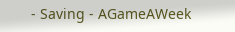- Saving - AGameAWeek